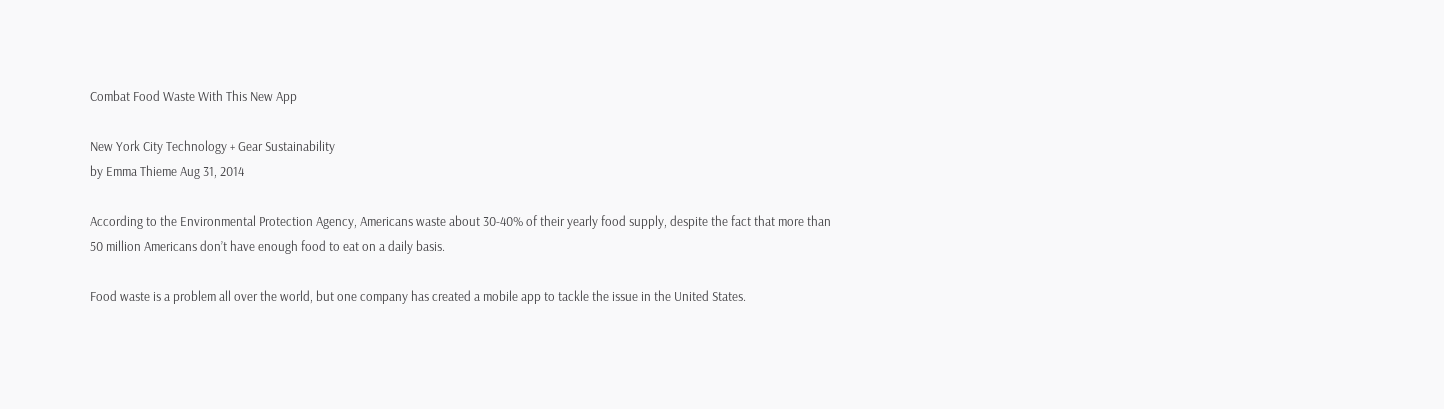Combat Food Waste With This New App

New York City Technology + Gear Sustainability
by Emma Thieme Aug 31, 2014

According to the Environmental Protection Agency, Americans waste about 30-40% of their yearly food supply, despite the fact that more than 50 million Americans don’t have enough food to eat on a daily basis.

Food waste is a problem all over the world, but one company has created a mobile app to tackle the issue in the United States.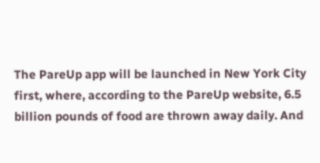The PareUp app will be launched in New York City first, where, according to the PareUp website, 6.5 billion pounds of food are thrown away daily. And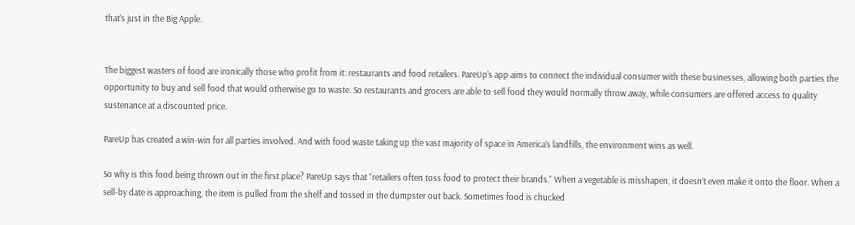that’s just in the Big Apple.


The biggest wasters of food are ironically those who profit from it: restaurants and food retailers. PareUp’s app aims to connect the individual consumer with these businesses, allowing both parties the opportunity to buy and sell food that would otherwise go to waste. So restaurants and grocers are able to sell food they would normally throw away, while consumers are offered access to quality sustenance at a discounted price.

PareUp has created a win-win for all parties involved. And with food waste taking up the vast majority of space in America’s landfills, the environment wins as well.

So why is this food being thrown out in the first place? PareUp says that “retailers often toss food to protect their brands.” When a vegetable is misshapen, it doesn’t even make it onto the floor. When a sell-by date is approaching, the item is pulled from the shelf and tossed in the dumpster out back. Sometimes food is chucked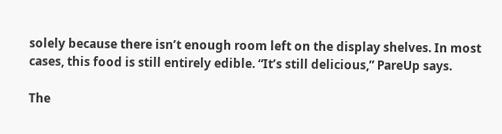solely because there isn’t enough room left on the display shelves. In most cases, this food is still entirely edible. “It’s still delicious,” PareUp says.

The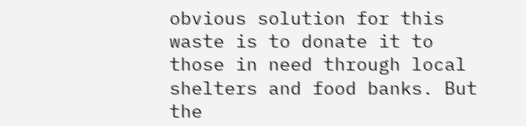obvious solution for this waste is to donate it to those in need through local shelters and food banks. But the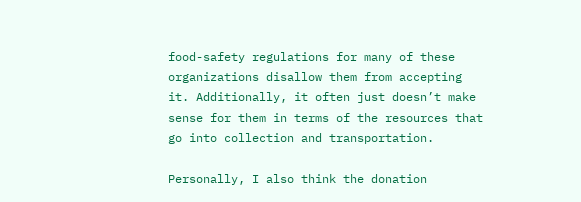food-safety regulations for many of these organizations disallow them from accepting it. Additionally, it often just doesn’t make sense for them in terms of the resources that go into collection and transportation.

Personally, I also think the donation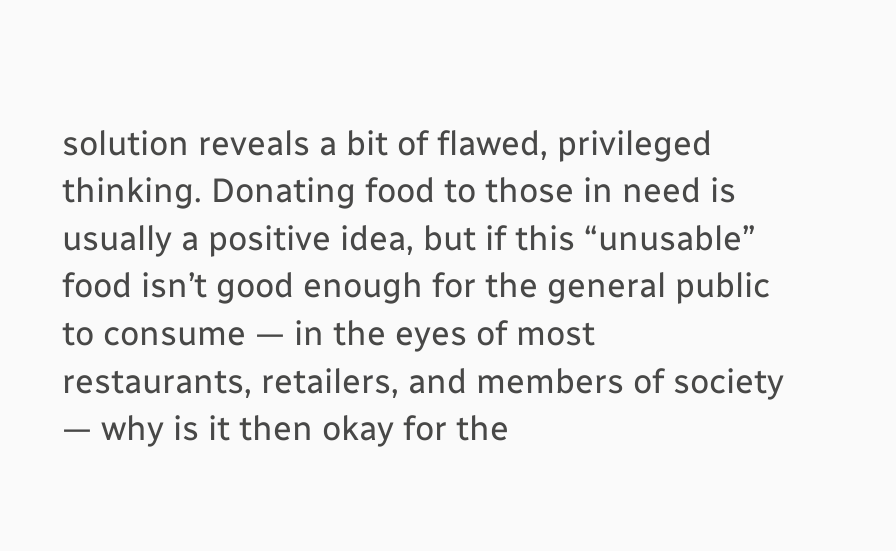solution reveals a bit of flawed, privileged thinking. Donating food to those in need is usually a positive idea, but if this “unusable” food isn’t good enough for the general public to consume — in the eyes of most restaurants, retailers, and members of society — why is it then okay for the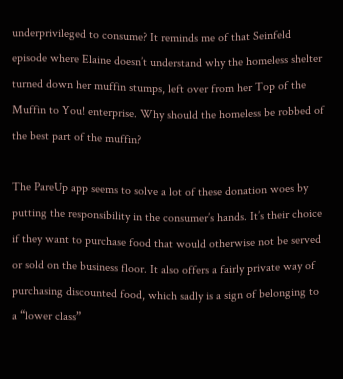underprivileged to consume? It reminds me of that Seinfeld episode where Elaine doesn’t understand why the homeless shelter turned down her muffin stumps, left over from her Top of the Muffin to You! enterprise. Why should the homeless be robbed of the best part of the muffin?

The PareUp app seems to solve a lot of these donation woes by putting the responsibility in the consumer’s hands. It’s their choice if they want to purchase food that would otherwise not be served or sold on the business floor. It also offers a fairly private way of purchasing discounted food, which sadly is a sign of belonging to a “lower class”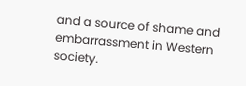and a source of shame and embarrassment in Western society.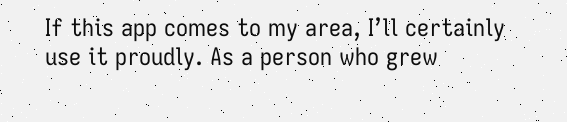If this app comes to my area, I’ll certainly use it proudly. As a person who grew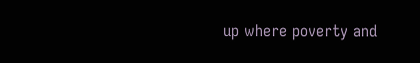up where poverty and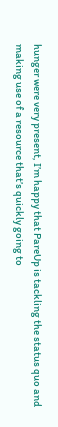hunger were very present, I’m happy that PareUp is tackling the status quo and making use of a resource that’s quickly going to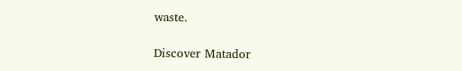waste.

Discover Matador